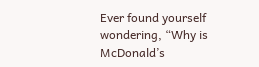Ever found yourself wondering, “Why is McDonald’s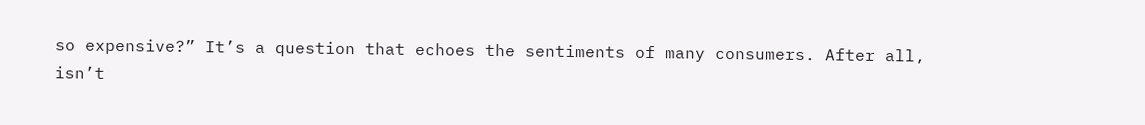so expensive?” It’s a question that echoes the sentiments of many consumers. After all, isn’t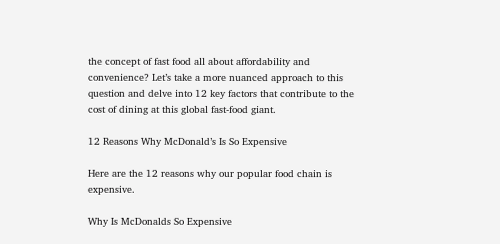the concept of fast food all about affordability and convenience? Let’s take a more nuanced approach to this question and delve into 12 key factors that contribute to the cost of dining at this global fast-food giant.

12 Reasons Why McDonald’s Is So Expensive

Here are the 12 reasons why our popular food chain is expensive.

Why Is McDonalds So Expensive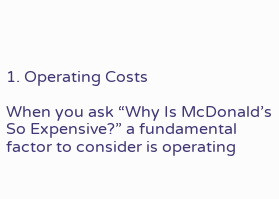1. Operating Costs

When you ask “Why Is McDonald’s So Expensive?” a fundamental factor to consider is operating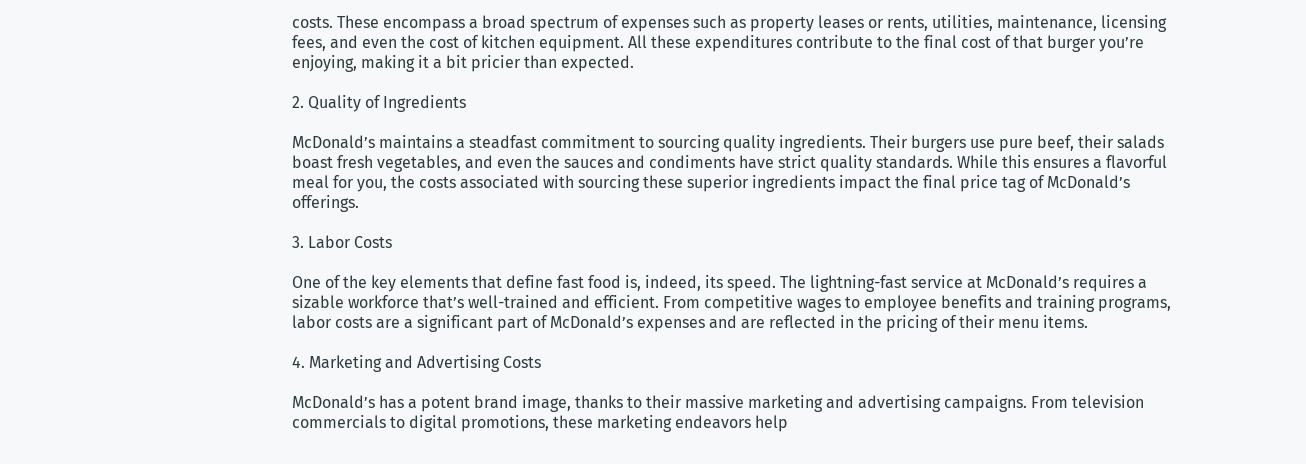costs. These encompass a broad spectrum of expenses such as property leases or rents, utilities, maintenance, licensing fees, and even the cost of kitchen equipment. All these expenditures contribute to the final cost of that burger you’re enjoying, making it a bit pricier than expected.

2. Quality of Ingredients

McDonald’s maintains a steadfast commitment to sourcing quality ingredients. Their burgers use pure beef, their salads boast fresh vegetables, and even the sauces and condiments have strict quality standards. While this ensures a flavorful meal for you, the costs associated with sourcing these superior ingredients impact the final price tag of McDonald’s offerings.

3. Labor Costs

One of the key elements that define fast food is, indeed, its speed. The lightning-fast service at McDonald’s requires a sizable workforce that’s well-trained and efficient. From competitive wages to employee benefits and training programs, labor costs are a significant part of McDonald’s expenses and are reflected in the pricing of their menu items.

4. Marketing and Advertising Costs

McDonald’s has a potent brand image, thanks to their massive marketing and advertising campaigns. From television commercials to digital promotions, these marketing endeavors help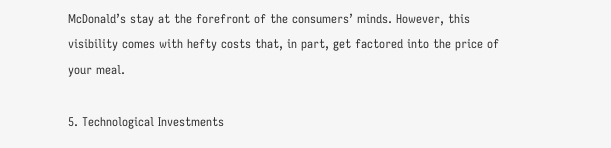McDonald’s stay at the forefront of the consumers’ minds. However, this visibility comes with hefty costs that, in part, get factored into the price of your meal.

5. Technological Investments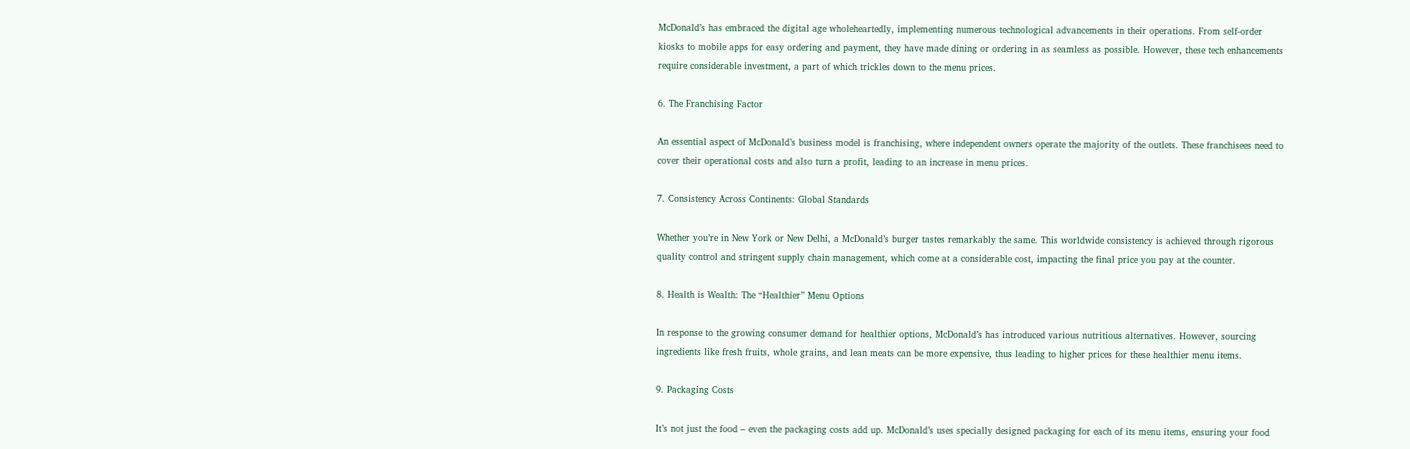McDonald’s has embraced the digital age wholeheartedly, implementing numerous technological advancements in their operations. From self-order kiosks to mobile apps for easy ordering and payment, they have made dining or ordering in as seamless as possible. However, these tech enhancements require considerable investment, a part of which trickles down to the menu prices.

6. The Franchising Factor

An essential aspect of McDonald’s business model is franchising, where independent owners operate the majority of the outlets. These franchisees need to cover their operational costs and also turn a profit, leading to an increase in menu prices.

7. Consistency Across Continents: Global Standards

Whether you’re in New York or New Delhi, a McDonald’s burger tastes remarkably the same. This worldwide consistency is achieved through rigorous quality control and stringent supply chain management, which come at a considerable cost, impacting the final price you pay at the counter.

8. Health is Wealth: The “Healthier” Menu Options

In response to the growing consumer demand for healthier options, McDonald’s has introduced various nutritious alternatives. However, sourcing ingredients like fresh fruits, whole grains, and lean meats can be more expensive, thus leading to higher prices for these healthier menu items.

9. Packaging Costs

It’s not just the food – even the packaging costs add up. McDonald’s uses specially designed packaging for each of its menu items, ensuring your food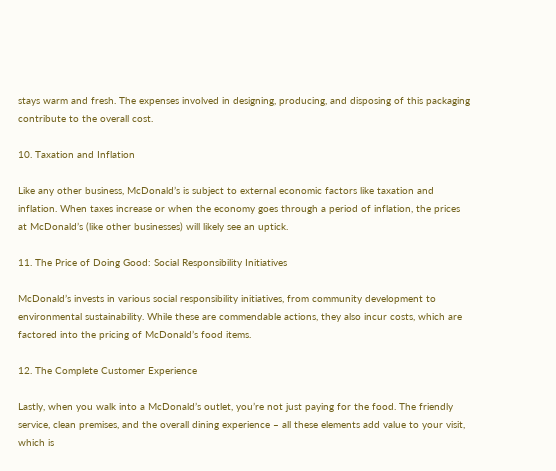stays warm and fresh. The expenses involved in designing, producing, and disposing of this packaging contribute to the overall cost.

10. Taxation and Inflation

Like any other business, McDonald’s is subject to external economic factors like taxation and inflation. When taxes increase or when the economy goes through a period of inflation, the prices at McDonald’s (like other businesses) will likely see an uptick.

11. The Price of Doing Good: Social Responsibility Initiatives

McDonald’s invests in various social responsibility initiatives, from community development to environmental sustainability. While these are commendable actions, they also incur costs, which are factored into the pricing of McDonald’s food items.

12. The Complete Customer Experience

Lastly, when you walk into a McDonald’s outlet, you’re not just paying for the food. The friendly service, clean premises, and the overall dining experience – all these elements add value to your visit, which is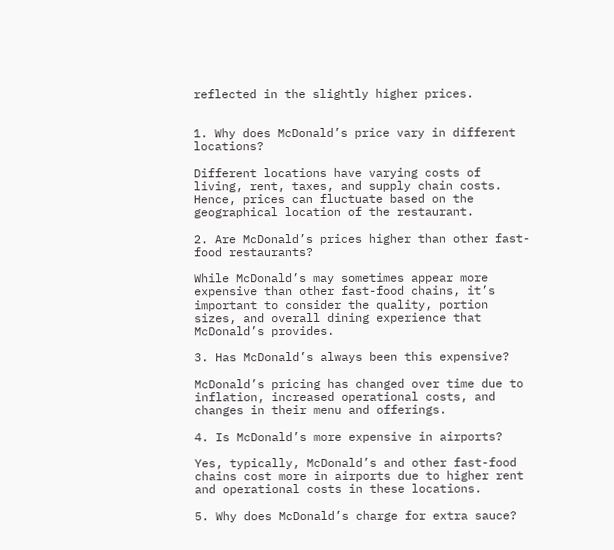reflected in the slightly higher prices.


1. Why does McDonald’s price vary in different locations?

Different locations have varying costs of living, rent, taxes, and supply chain costs. Hence, prices can fluctuate based on the geographical location of the restaurant.

2. Are McDonald’s prices higher than other fast-food restaurants?

While McDonald’s may sometimes appear more expensive than other fast-food chains, it’s important to consider the quality, portion sizes, and overall dining experience that McDonald’s provides.

3. Has McDonald’s always been this expensive?

McDonald’s pricing has changed over time due to inflation, increased operational costs, and changes in their menu and offerings.

4. Is McDonald’s more expensive in airports?

Yes, typically, McDonald’s and other fast-food chains cost more in airports due to higher rent and operational costs in these locations.

5. Why does McDonald’s charge for extra sauce?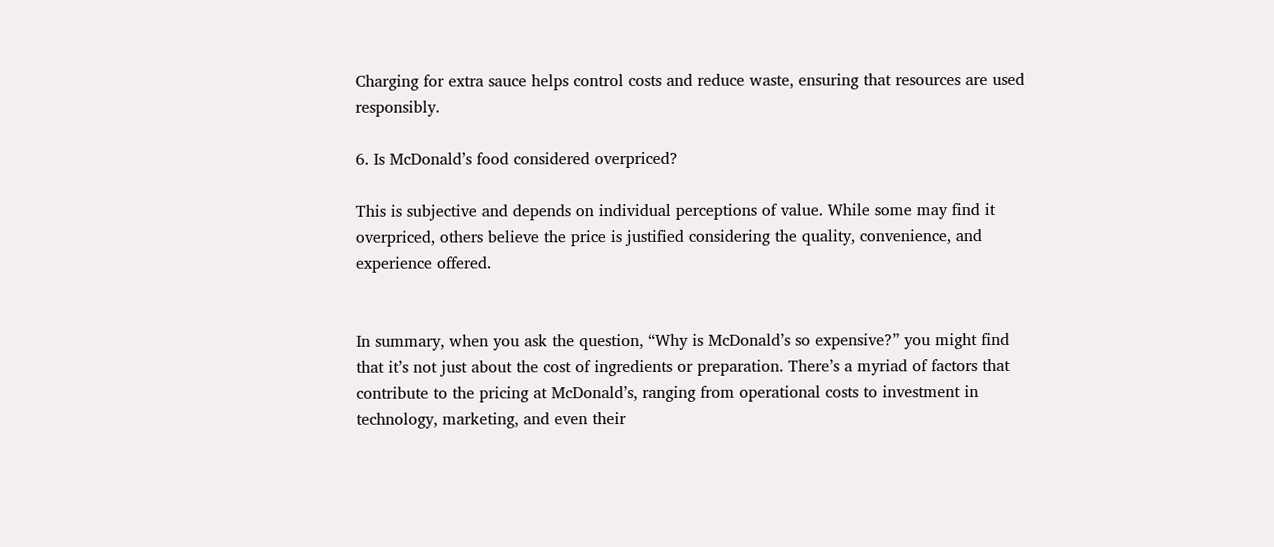Charging for extra sauce helps control costs and reduce waste, ensuring that resources are used responsibly.

6. Is McDonald’s food considered overpriced?

This is subjective and depends on individual perceptions of value. While some may find it overpriced, others believe the price is justified considering the quality, convenience, and experience offered.


In summary, when you ask the question, “Why is McDonald’s so expensive?” you might find that it’s not just about the cost of ingredients or preparation. There’s a myriad of factors that contribute to the pricing at McDonald’s, ranging from operational costs to investment in technology, marketing, and even their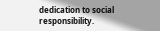dedication to social responsibility.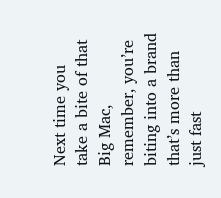Next time you take a bite of that Big Mac, remember, you’re biting into a brand that’s more than just fast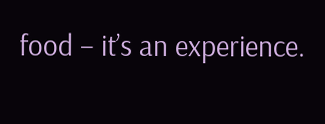food – it’s an experience.